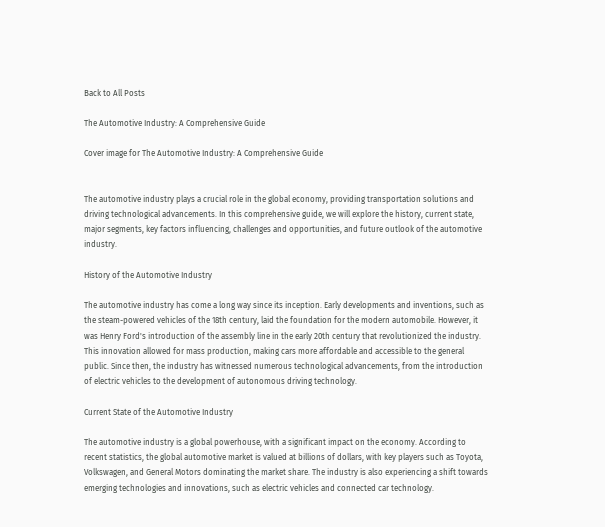Back to All Posts

The Automotive Industry: A Comprehensive Guide

Cover image for The Automotive Industry: A Comprehensive Guide


The automotive industry plays a crucial role in the global economy, providing transportation solutions and driving technological advancements. In this comprehensive guide, we will explore the history, current state, major segments, key factors influencing, challenges and opportunities, and future outlook of the automotive industry.

History of the Automotive Industry

The automotive industry has come a long way since its inception. Early developments and inventions, such as the steam-powered vehicles of the 18th century, laid the foundation for the modern automobile. However, it was Henry Ford's introduction of the assembly line in the early 20th century that revolutionized the industry. This innovation allowed for mass production, making cars more affordable and accessible to the general public. Since then, the industry has witnessed numerous technological advancements, from the introduction of electric vehicles to the development of autonomous driving technology.

Current State of the Automotive Industry

The automotive industry is a global powerhouse, with a significant impact on the economy. According to recent statistics, the global automotive market is valued at billions of dollars, with key players such as Toyota, Volkswagen, and General Motors dominating the market share. The industry is also experiencing a shift towards emerging technologies and innovations, such as electric vehicles and connected car technology.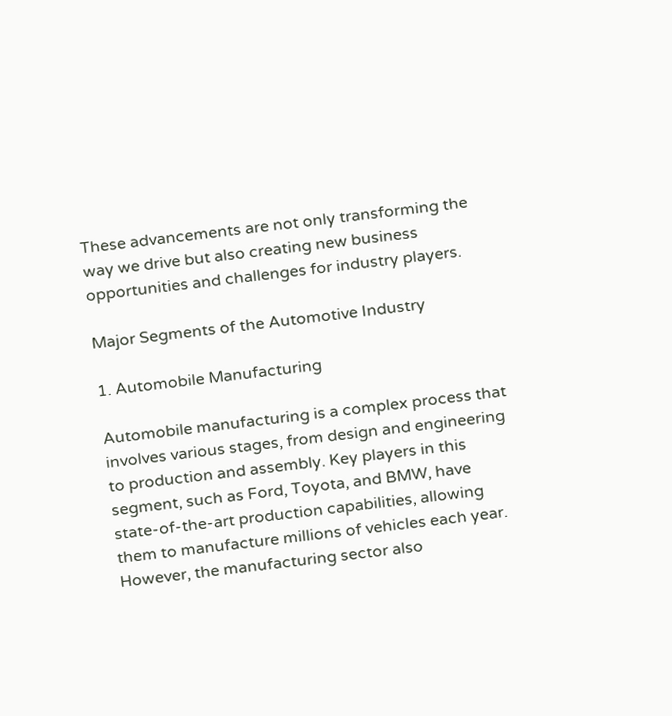These advancements are not only transforming the way we drive but also creating new business opportunities and challenges for industry players.

Major Segments of the Automotive Industry

1. Automobile Manufacturing

Automobile manufacturing is a complex process that involves various stages, from design and engineering to production and assembly. Key players in this segment, such as Ford, Toyota, and BMW, have state-of-the-art production capabilities, allowing them to manufacture millions of vehicles each year. However, the manufacturing sector also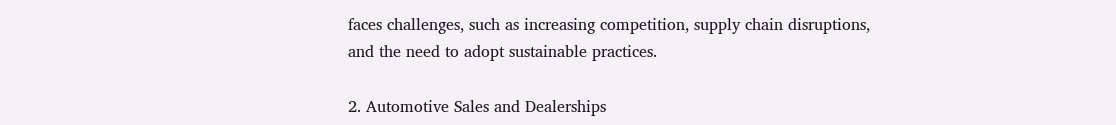faces challenges, such as increasing competition, supply chain disruptions, and the need to adopt sustainable practices.

2. Automotive Sales and Dealerships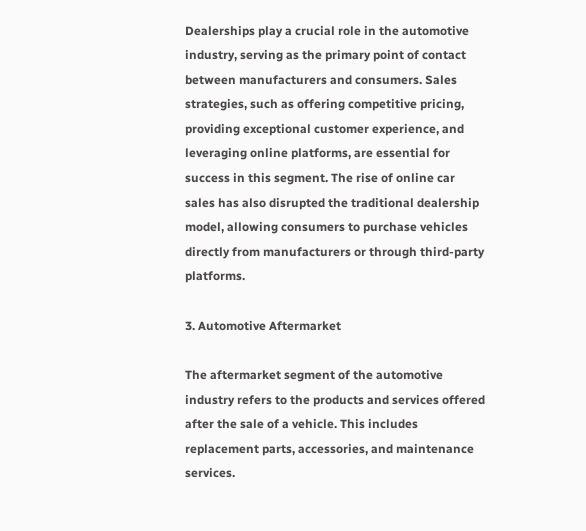Dealerships play a crucial role in the automotive industry, serving as the primary point of contact between manufacturers and consumers. Sales strategies, such as offering competitive pricing, providing exceptional customer experience, and leveraging online platforms, are essential for success in this segment. The rise of online car sales has also disrupted the traditional dealership model, allowing consumers to purchase vehicles directly from manufacturers or through third-party platforms.

3. Automotive Aftermarket

The aftermarket segment of the automotive industry refers to the products and services offered after the sale of a vehicle. This includes replacement parts, accessories, and maintenance services.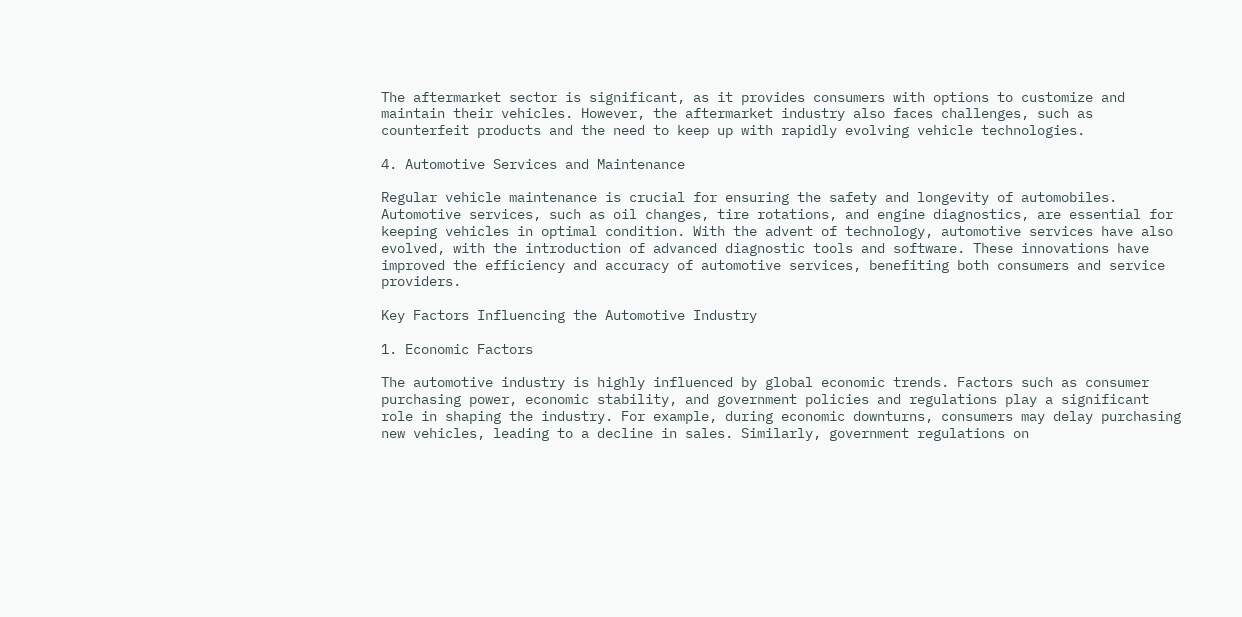The aftermarket sector is significant, as it provides consumers with options to customize and maintain their vehicles. However, the aftermarket industry also faces challenges, such as counterfeit products and the need to keep up with rapidly evolving vehicle technologies.

4. Automotive Services and Maintenance

Regular vehicle maintenance is crucial for ensuring the safety and longevity of automobiles. Automotive services, such as oil changes, tire rotations, and engine diagnostics, are essential for keeping vehicles in optimal condition. With the advent of technology, automotive services have also evolved, with the introduction of advanced diagnostic tools and software. These innovations have improved the efficiency and accuracy of automotive services, benefiting both consumers and service providers.

Key Factors Influencing the Automotive Industry

1. Economic Factors

The automotive industry is highly influenced by global economic trends. Factors such as consumer purchasing power, economic stability, and government policies and regulations play a significant role in shaping the industry. For example, during economic downturns, consumers may delay purchasing new vehicles, leading to a decline in sales. Similarly, government regulations on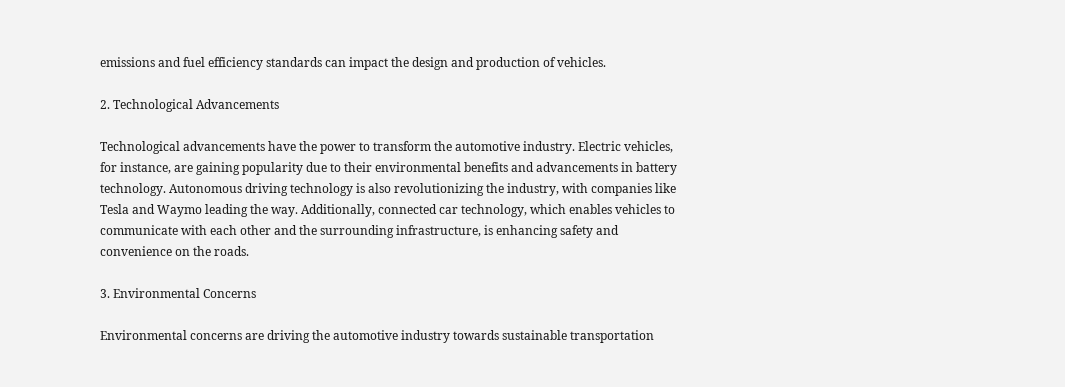emissions and fuel efficiency standards can impact the design and production of vehicles.

2. Technological Advancements

Technological advancements have the power to transform the automotive industry. Electric vehicles, for instance, are gaining popularity due to their environmental benefits and advancements in battery technology. Autonomous driving technology is also revolutionizing the industry, with companies like Tesla and Waymo leading the way. Additionally, connected car technology, which enables vehicles to communicate with each other and the surrounding infrastructure, is enhancing safety and convenience on the roads.

3. Environmental Concerns

Environmental concerns are driving the automotive industry towards sustainable transportation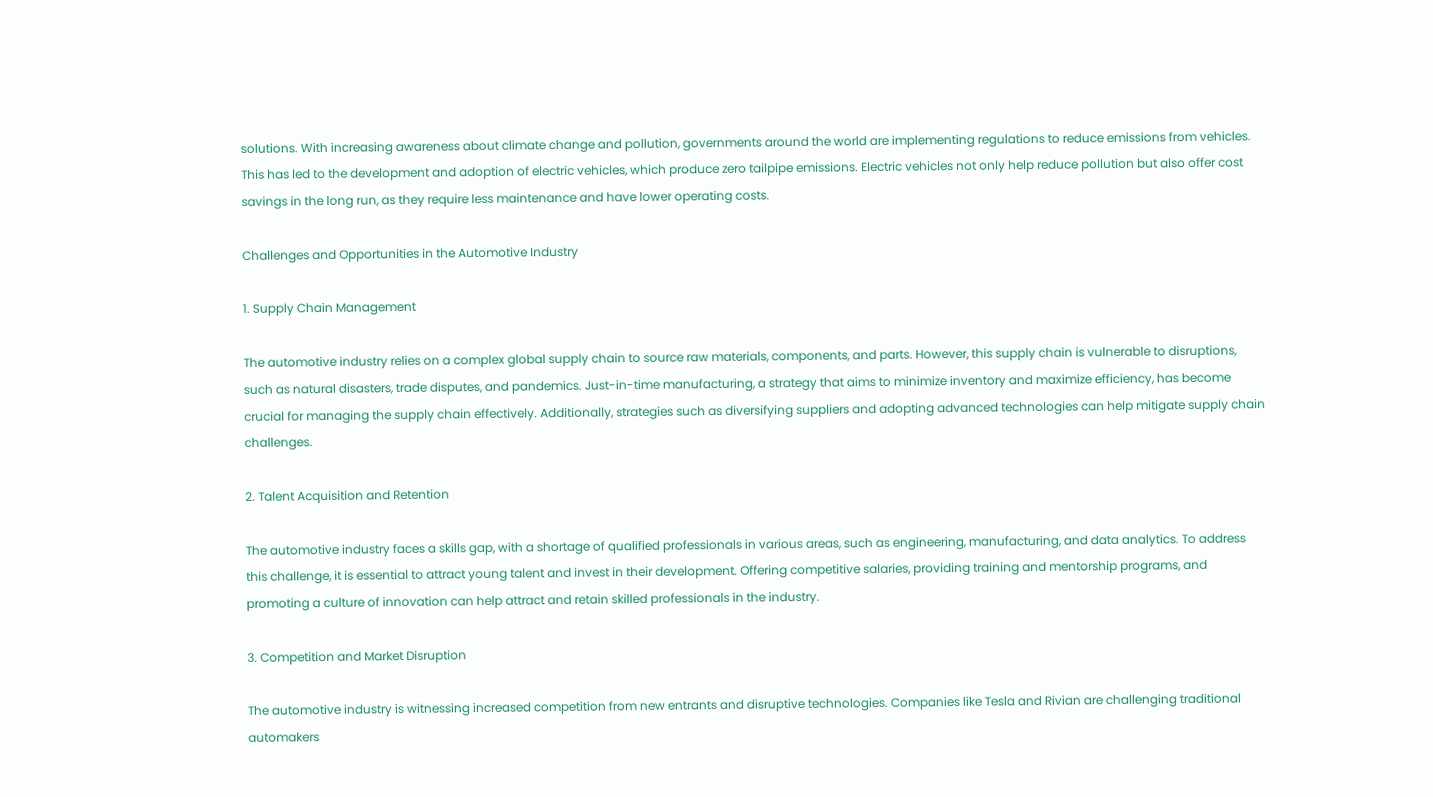solutions. With increasing awareness about climate change and pollution, governments around the world are implementing regulations to reduce emissions from vehicles. This has led to the development and adoption of electric vehicles, which produce zero tailpipe emissions. Electric vehicles not only help reduce pollution but also offer cost savings in the long run, as they require less maintenance and have lower operating costs.

Challenges and Opportunities in the Automotive Industry

1. Supply Chain Management

The automotive industry relies on a complex global supply chain to source raw materials, components, and parts. However, this supply chain is vulnerable to disruptions, such as natural disasters, trade disputes, and pandemics. Just-in-time manufacturing, a strategy that aims to minimize inventory and maximize efficiency, has become crucial for managing the supply chain effectively. Additionally, strategies such as diversifying suppliers and adopting advanced technologies can help mitigate supply chain challenges.

2. Talent Acquisition and Retention

The automotive industry faces a skills gap, with a shortage of qualified professionals in various areas, such as engineering, manufacturing, and data analytics. To address this challenge, it is essential to attract young talent and invest in their development. Offering competitive salaries, providing training and mentorship programs, and promoting a culture of innovation can help attract and retain skilled professionals in the industry.

3. Competition and Market Disruption

The automotive industry is witnessing increased competition from new entrants and disruptive technologies. Companies like Tesla and Rivian are challenging traditional automakers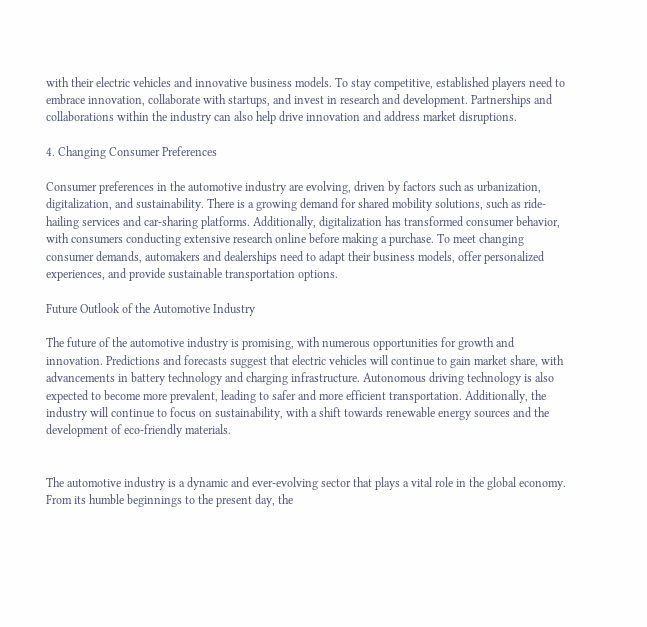with their electric vehicles and innovative business models. To stay competitive, established players need to embrace innovation, collaborate with startups, and invest in research and development. Partnerships and collaborations within the industry can also help drive innovation and address market disruptions.

4. Changing Consumer Preferences

Consumer preferences in the automotive industry are evolving, driven by factors such as urbanization, digitalization, and sustainability. There is a growing demand for shared mobility solutions, such as ride-hailing services and car-sharing platforms. Additionally, digitalization has transformed consumer behavior, with consumers conducting extensive research online before making a purchase. To meet changing consumer demands, automakers and dealerships need to adapt their business models, offer personalized experiences, and provide sustainable transportation options.

Future Outlook of the Automotive Industry

The future of the automotive industry is promising, with numerous opportunities for growth and innovation. Predictions and forecasts suggest that electric vehicles will continue to gain market share, with advancements in battery technology and charging infrastructure. Autonomous driving technology is also expected to become more prevalent, leading to safer and more efficient transportation. Additionally, the industry will continue to focus on sustainability, with a shift towards renewable energy sources and the development of eco-friendly materials.


The automotive industry is a dynamic and ever-evolving sector that plays a vital role in the global economy. From its humble beginnings to the present day, the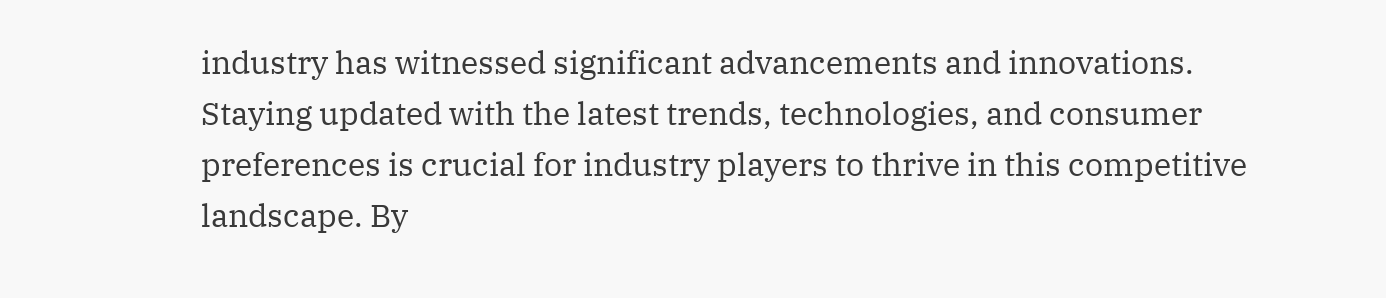industry has witnessed significant advancements and innovations. Staying updated with the latest trends, technologies, and consumer preferences is crucial for industry players to thrive in this competitive landscape. By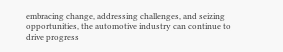embracing change, addressing challenges, and seizing opportunities, the automotive industry can continue to drive progress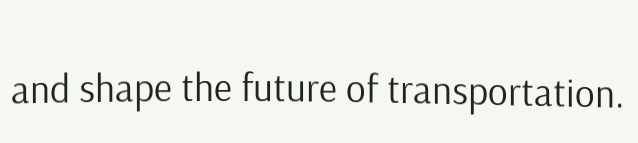and shape the future of transportation.